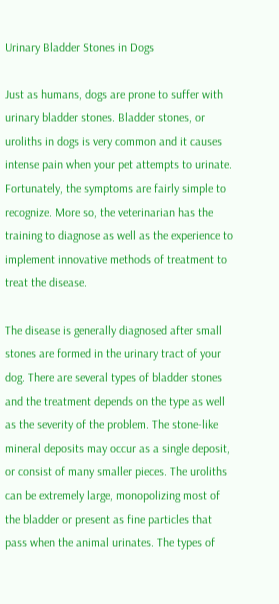Urinary Bladder Stones in Dogs

Just as humans, dogs are prone to suffer with urinary bladder stones. Bladder stones, or uroliths in dogs is very common and it causes intense pain when your pet attempts to urinate. Fortunately, the symptoms are fairly simple to recognize. More so, the veterinarian has the training to diagnose as well as the experience to implement innovative methods of treatment to treat the disease.

The disease is generally diagnosed after small stones are formed in the urinary tract of your dog. There are several types of bladder stones and the treatment depends on the type as well as the severity of the problem. The stone-like mineral deposits may occur as a single deposit, or consist of many smaller pieces. The uroliths can be extremely large, monopolizing most of the bladder or present as fine particles that pass when the animal urinates. The types of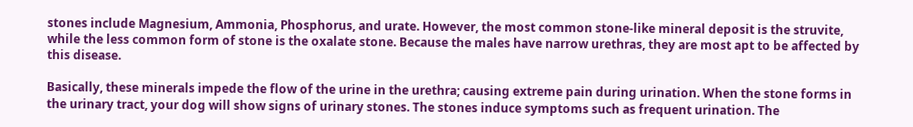stones include Magnesium, Ammonia, Phosphorus, and urate. However, the most common stone-like mineral deposit is the struvite, while the less common form of stone is the oxalate stone. Because the males have narrow urethras, they are most apt to be affected by this disease.

Basically, these minerals impede the flow of the urine in the urethra; causing extreme pain during urination. When the stone forms in the urinary tract, your dog will show signs of urinary stones. The stones induce symptoms such as frequent urination. The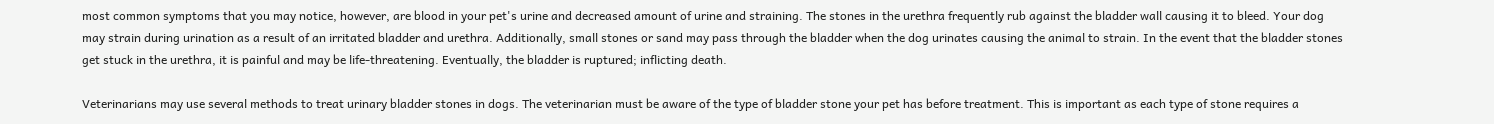most common symptoms that you may notice, however, are blood in your pet's urine and decreased amount of urine and straining. The stones in the urethra frequently rub against the bladder wall causing it to bleed. Your dog may strain during urination as a result of an irritated bladder and urethra. Additionally, small stones or sand may pass through the bladder when the dog urinates causing the animal to strain. In the event that the bladder stones get stuck in the urethra, it is painful and may be life-threatening. Eventually, the bladder is ruptured; inflicting death.

Veterinarians may use several methods to treat urinary bladder stones in dogs. The veterinarian must be aware of the type of bladder stone your pet has before treatment. This is important as each type of stone requires a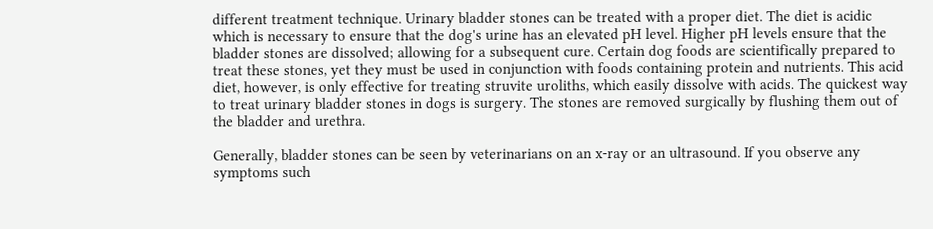different treatment technique. Urinary bladder stones can be treated with a proper diet. The diet is acidic which is necessary to ensure that the dog's urine has an elevated pH level. Higher pH levels ensure that the bladder stones are dissolved; allowing for a subsequent cure. Certain dog foods are scientifically prepared to treat these stones, yet they must be used in conjunction with foods containing protein and nutrients. This acid diet, however, is only effective for treating struvite uroliths, which easily dissolve with acids. The quickest way to treat urinary bladder stones in dogs is surgery. The stones are removed surgically by flushing them out of the bladder and urethra.

Generally, bladder stones can be seen by veterinarians on an x-ray or an ultrasound. If you observe any symptoms such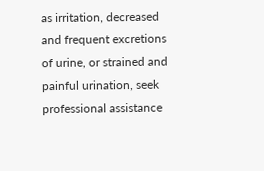as irritation, decreased and frequent excretions of urine, or strained and painful urination, seek professional assistance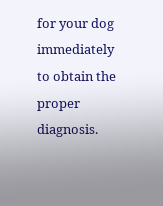for your dog immediately to obtain the proper diagnosis.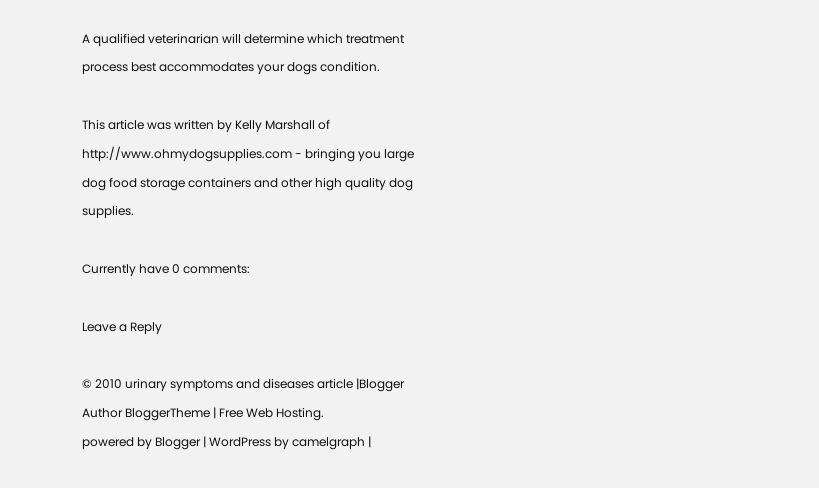A qualified veterinarian will determine which treatment process best accommodates your dogs condition.

This article was written by Kelly Marshall of http://www.ohmydogsupplies.com - bringing you large dog food storage containers and other high quality dog supplies.

Currently have 0 comments:

Leave a Reply

© 2010 urinary symptoms and diseases article |Blogger Author BloggerTheme | Free Web Hosting.
powered by Blogger | WordPress by camelgraph |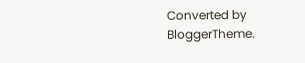Converted by BloggerTheme.